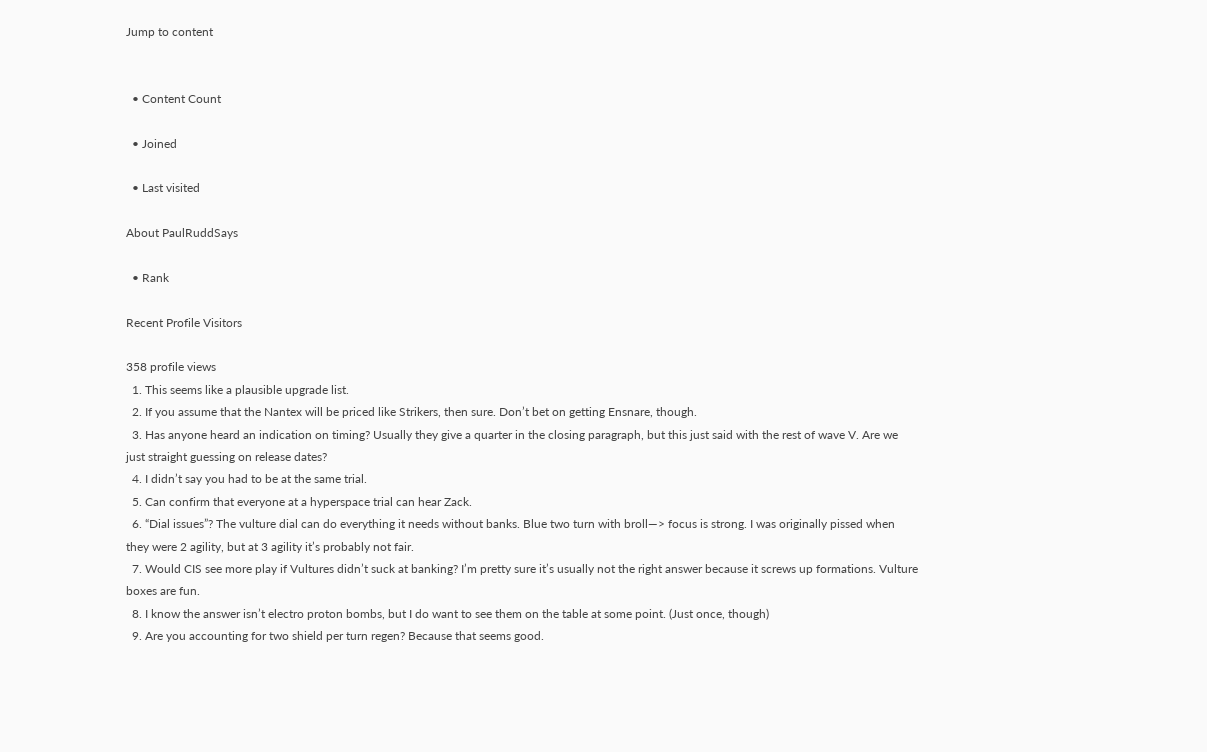Jump to content


  • Content Count

  • Joined

  • Last visited

About PaulRuddSays

  • Rank

Recent Profile Visitors

358 profile views
  1. This seems like a plausible upgrade list.
  2. If you assume that the Nantex will be priced like Strikers, then sure. Don’t bet on getting Ensnare, though.
  3. Has anyone heard an indication on timing? Usually they give a quarter in the closing paragraph, but this just said with the rest of wave V. Are we just straight guessing on release dates?
  4. I didn’t say you had to be at the same trial.
  5. Can confirm that everyone at a hyperspace trial can hear Zack.
  6. “Dial issues”? The vulture dial can do everything it needs without banks. Blue two turn with broll—> focus is strong. I was originally pissed when they were 2 agility, but at 3 agility it’s probably not fair.
  7. Would CIS see more play if Vultures didn’t suck at banking? I’m pretty sure it’s usually not the right answer because it screws up formations. Vulture boxes are fun.
  8. I know the answer isn’t electro proton bombs, but I do want to see them on the table at some point. (Just once, though)
  9. Are you accounting for two shield per turn regen? Because that seems good.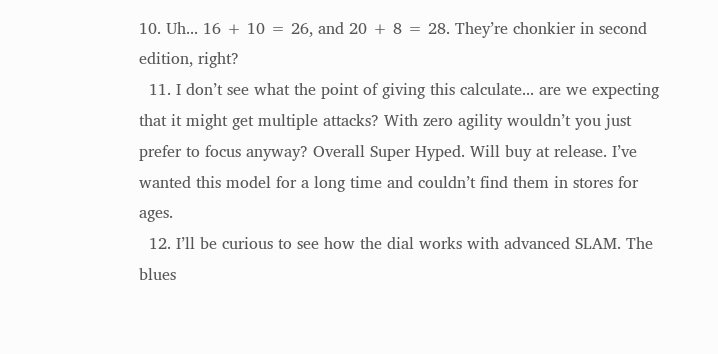10. Uh... 16 + 10 = 26, and 20 + 8 = 28. They’re chonkier in second edition, right?
  11. I don’t see what the point of giving this calculate... are we expecting that it might get multiple attacks? With zero agility wouldn’t you just prefer to focus anyway? Overall Super Hyped. Will buy at release. I’ve wanted this model for a long time and couldn’t find them in stores for ages.
  12. I’ll be curious to see how the dial works with advanced SLAM. The blues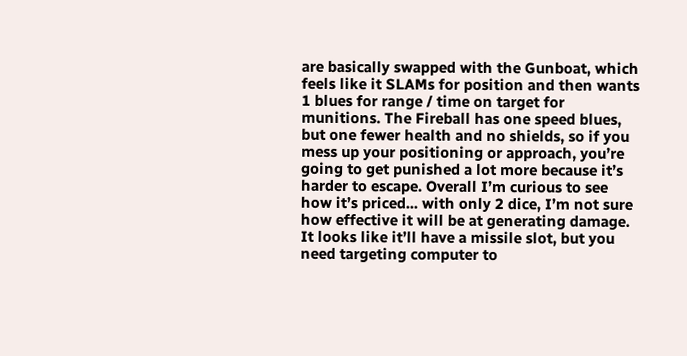are basically swapped with the Gunboat, which feels like it SLAMs for position and then wants 1 blues for range / time on target for munitions. The Fireball has one speed blues, but one fewer health and no shields, so if you mess up your positioning or approach, you’re going to get punished a lot more because it’s harder to escape. Overall I’m curious to see how it’s priced... with only 2 dice, I’m not sure how effective it will be at generating damage. It looks like it’ll have a missile slot, but you need targeting computer to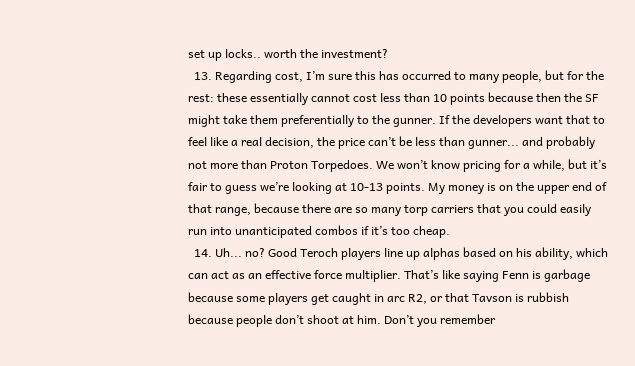set up locks.. worth the investment?
  13. Regarding cost, I’m sure this has occurred to many people, but for the rest: these essentially cannot cost less than 10 points because then the SF might take them preferentially to the gunner. If the developers want that to feel like a real decision, the price can’t be less than gunner... and probably not more than Proton Torpedoes. We won’t know pricing for a while, but it’s fair to guess we’re looking at 10-13 points. My money is on the upper end of that range, because there are so many torp carriers that you could easily run into unanticipated combos if it’s too cheap.
  14. Uh... no? Good Teroch players line up alphas based on his ability, which can act as an effective force multiplier. That’s like saying Fenn is garbage because some players get caught in arc R2, or that Tavson is rubbish because people don’t shoot at him. Don’t you remember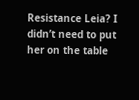Resistance Leia? I didn’t need to put her on the table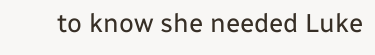to know she needed Luke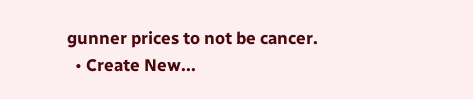gunner prices to not be cancer.
  • Create New...